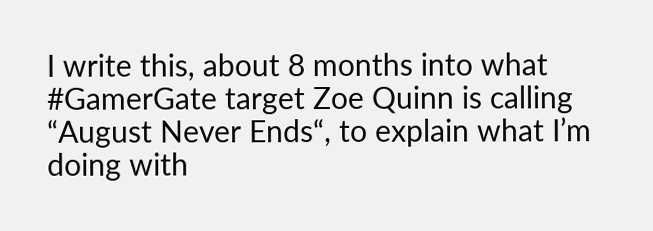I write this, about 8 months into what #GamerGate target Zoe Quinn is calling “August Never Ends“, to explain what I’m doing with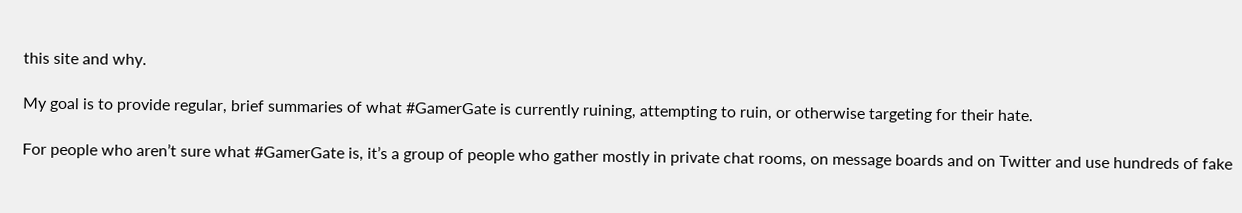this site and why.

My goal is to provide regular, brief summaries of what #GamerGate is currently ruining, attempting to ruin, or otherwise targeting for their hate.

For people who aren’t sure what #GamerGate is, it’s a group of people who gather mostly in private chat rooms, on message boards and on Twitter and use hundreds of fake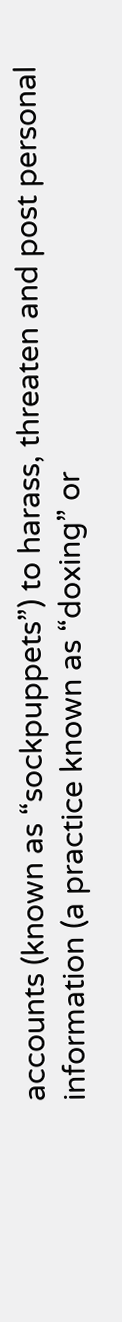accounts (known as “sockpuppets”) to harass, threaten and post personal information (a practice known as “doxing” or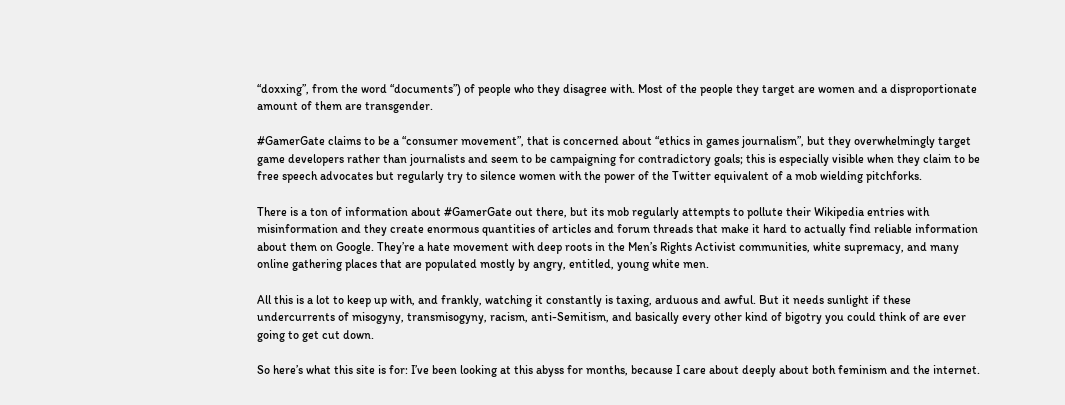“doxxing”, from the word “documents”) of people who they disagree with. Most of the people they target are women and a disproportionate amount of them are transgender.

#GamerGate claims to be a “consumer movement”, that is concerned about “ethics in games journalism”, but they overwhelmingly target game developers rather than journalists and seem to be campaigning for contradictory goals; this is especially visible when they claim to be free speech advocates but regularly try to silence women with the power of the Twitter equivalent of a mob wielding pitchforks.

There is a ton of information about #GamerGate out there, but its mob regularly attempts to pollute their Wikipedia entries with misinformation and they create enormous quantities of articles and forum threads that make it hard to actually find reliable information about them on Google. They’re a hate movement with deep roots in the Men’s Rights Activist communities, white supremacy, and many online gathering places that are populated mostly by angry, entitled, young white men.

All this is a lot to keep up with, and frankly, watching it constantly is taxing, arduous and awful. But it needs sunlight if these undercurrents of misogyny, transmisogyny, racism, anti-Semitism, and basically every other kind of bigotry you could think of are ever going to get cut down.

So here’s what this site is for: I’ve been looking at this abyss for months, because I care about deeply about both feminism and the internet.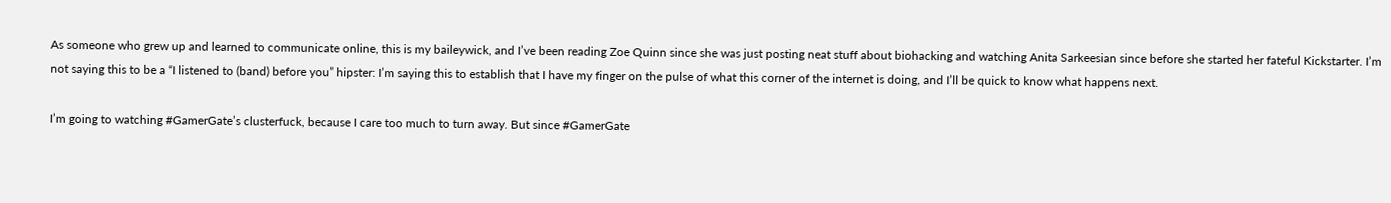As someone who grew up and learned to communicate online, this is my baileywick, and I’ve been reading Zoe Quinn since she was just posting neat stuff about biohacking and watching Anita Sarkeesian since before she started her fateful Kickstarter. I’m not saying this to be a “I listened to (band) before you” hipster: I’m saying this to establish that I have my finger on the pulse of what this corner of the internet is doing, and I’ll be quick to know what happens next.

I’m going to watching #GamerGate’s clusterfuck, because I care too much to turn away. But since #GamerGate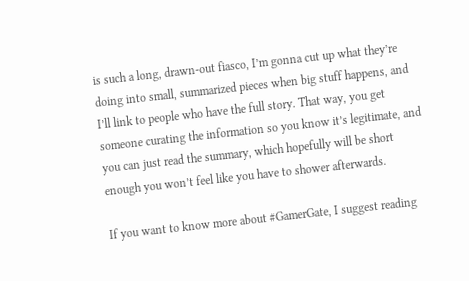is such a long, drawn-out fiasco, I’m gonna cut up what they’re doing into small, summarized pieces when big stuff happens, and I’ll link to people who have the full story. That way, you get someone curating the information so you know it’s legitimate, and you can just read the summary, which hopefully will be short enough you won’t feel like you have to shower afterwards.

If you want to know more about #GamerGate, I suggest reading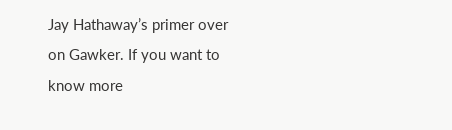Jay Hathaway’s primer over on Gawker. If you want to know more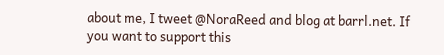about me, I tweet @NoraReed and blog at barrl.net. If you want to support this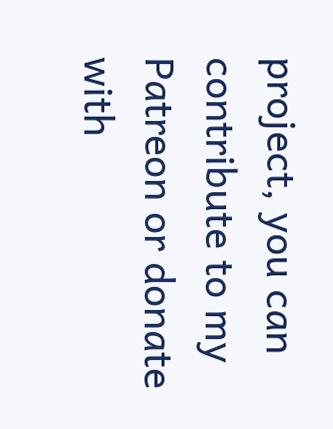project, you can contribute to my Patreon or donate with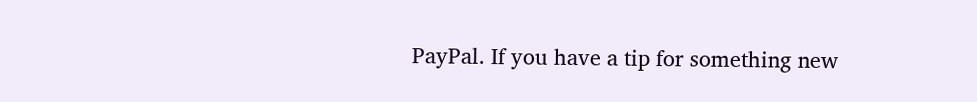PayPal. If you have a tip for something new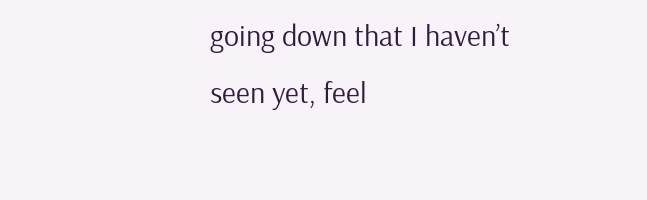going down that I haven’t seen yet, feel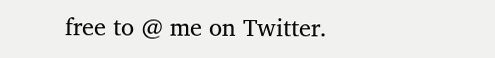free to @ me on Twitter.